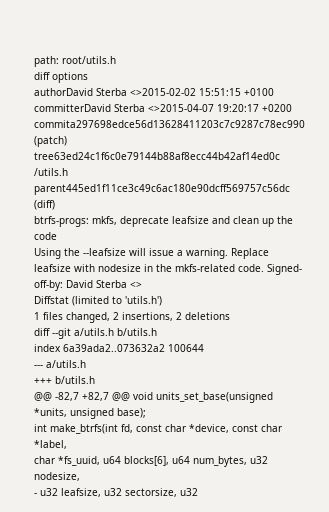path: root/utils.h
diff options
authorDavid Sterba <>2015-02-02 15:51:15 +0100
committerDavid Sterba <>2015-04-07 19:20:17 +0200
commita297698edce56d13628411203c7c9287c78ec990 (patch)
tree63ed24c1f6c0e79144b88af8ecc44b42af14ed0c /utils.h
parent445ed1f11ce3c49c6ac180e90dcff569757c56dc (diff)
btrfs-progs: mkfs, deprecate leafsize and clean up the code
Using the --leafsize will issue a warning. Replace leafsize with nodesize in the mkfs-related code. Signed-off-by: David Sterba <>
Diffstat (limited to 'utils.h')
1 files changed, 2 insertions, 2 deletions
diff --git a/utils.h b/utils.h
index 6a39ada2..073632a2 100644
--- a/utils.h
+++ b/utils.h
@@ -82,7 +82,7 @@ void units_set_base(unsigned *units, unsigned base);
int make_btrfs(int fd, const char *device, const char *label,
char *fs_uuid, u64 blocks[6], u64 num_bytes, u32 nodesize,
- u32 leafsize, u32 sectorsize, u32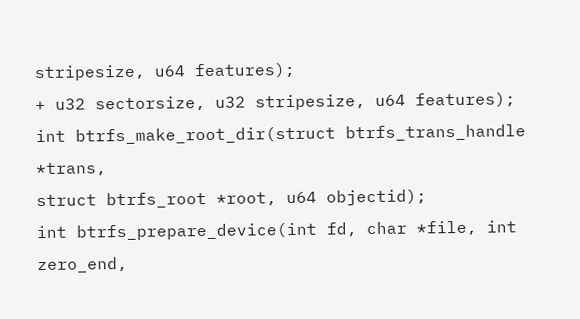stripesize, u64 features);
+ u32 sectorsize, u32 stripesize, u64 features);
int btrfs_make_root_dir(struct btrfs_trans_handle *trans,
struct btrfs_root *root, u64 objectid);
int btrfs_prepare_device(int fd, char *file, int zero_end,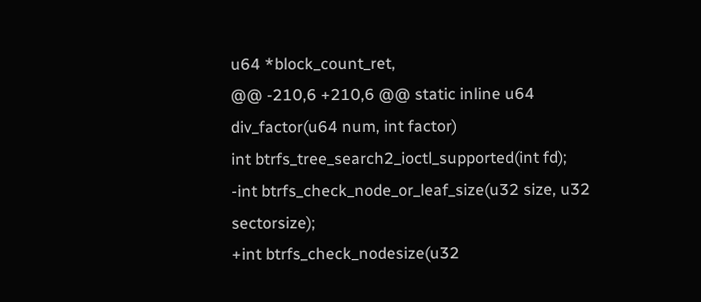u64 *block_count_ret,
@@ -210,6 +210,6 @@ static inline u64 div_factor(u64 num, int factor)
int btrfs_tree_search2_ioctl_supported(int fd);
-int btrfs_check_node_or_leaf_size(u32 size, u32 sectorsize);
+int btrfs_check_nodesize(u32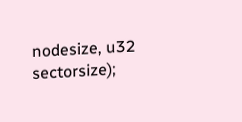nodesize, u32 sectorsize);